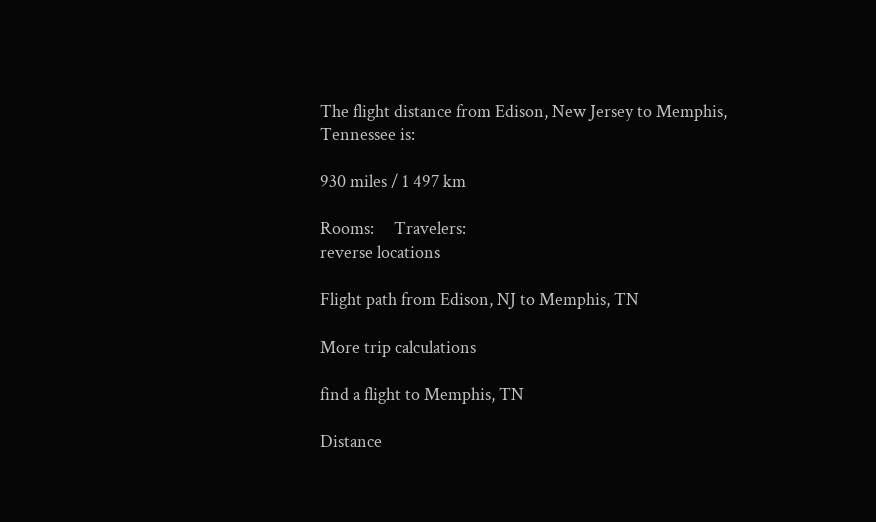The flight distance from Edison, New Jersey to Memphis, Tennessee is:

930 miles / 1 497 km

Rooms:     Travelers:
reverse locations

Flight path from Edison, NJ to Memphis, TN

More trip calculations

find a flight to Memphis, TN

Distance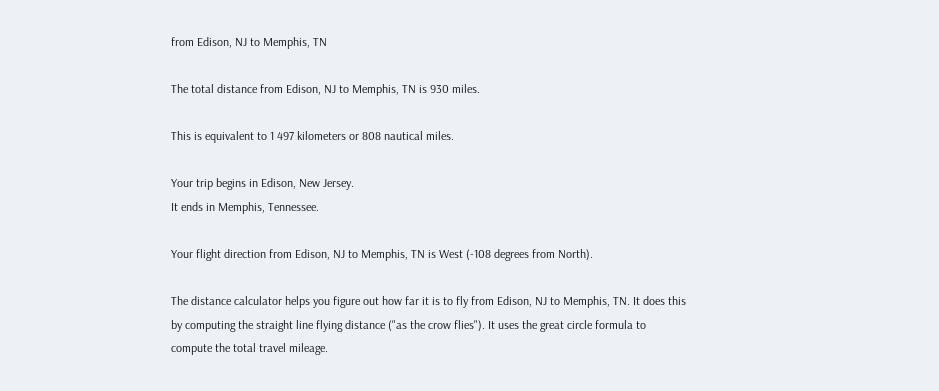from Edison, NJ to Memphis, TN

The total distance from Edison, NJ to Memphis, TN is 930 miles.

This is equivalent to 1 497 kilometers or 808 nautical miles.

Your trip begins in Edison, New Jersey.
It ends in Memphis, Tennessee.

Your flight direction from Edison, NJ to Memphis, TN is West (-108 degrees from North).

The distance calculator helps you figure out how far it is to fly from Edison, NJ to Memphis, TN. It does this by computing the straight line flying distance ("as the crow flies"). It uses the great circle formula to compute the total travel mileage.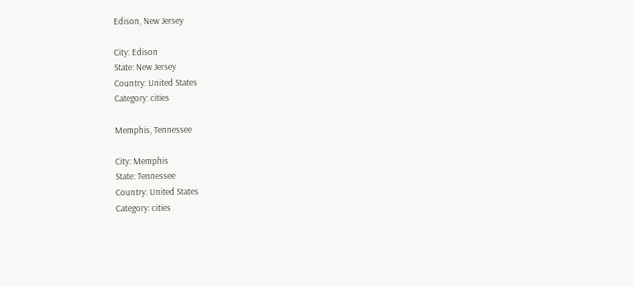Edison, New Jersey

City: Edison
State: New Jersey
Country: United States
Category: cities

Memphis, Tennessee

City: Memphis
State: Tennessee
Country: United States
Category: cities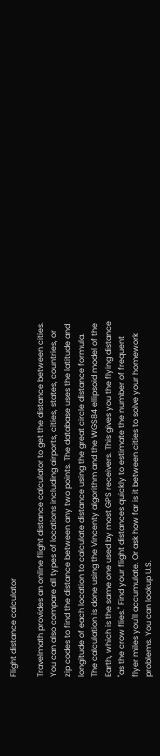Flight distance calculator

Travelmath provides an online flight distance calculator to get the distance between cities. You can also compare all types of locations including airports, cities, states, countries, or zip codes to find the distance between any two points. The database uses the latitude and longitude of each location to calculate distance using the great circle distance formula. The calculation is done using the Vincenty algorithm and the WGS84 ellipsoid model of the Earth, which is the same one used by most GPS receivers. This gives you the flying distance "as the crow flies." Find your flight distances quickly to estimate the number of frequent flyer miles you'll accumulate. Or ask how far is it between cities to solve your homework problems. You can lookup U.S.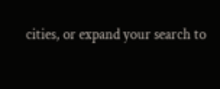cities, or expand your search to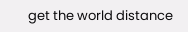get the world distance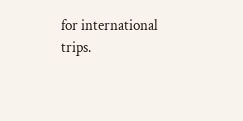for international trips.